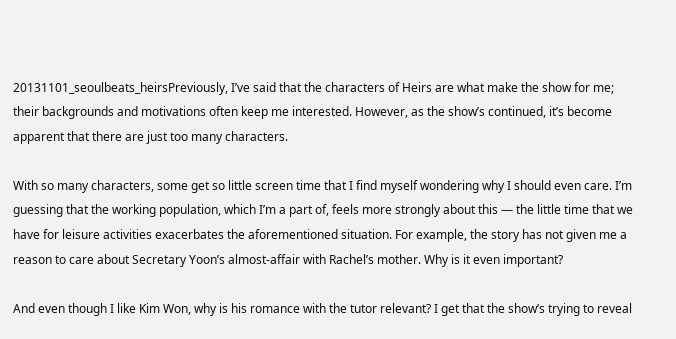20131101_seoulbeats_heirsPreviously, I’ve said that the characters of Heirs are what make the show for me; their backgrounds and motivations often keep me interested. However, as the show’s continued, it’s become apparent that there are just too many characters.

With so many characters, some get so little screen time that I find myself wondering why I should even care. I’m guessing that the working population, which I’m a part of, feels more strongly about this — the little time that we have for leisure activities exacerbates the aforementioned situation. For example, the story has not given me a reason to care about Secretary Yoon’s almost-affair with Rachel’s mother. Why is it even important?

And even though I like Kim Won, why is his romance with the tutor relevant? I get that the show’s trying to reveal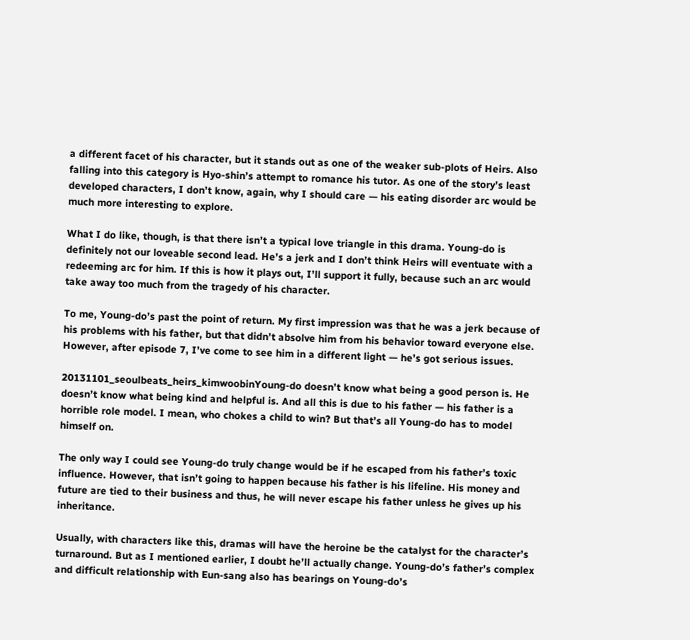a different facet of his character, but it stands out as one of the weaker sub-plots of Heirs. Also falling into this category is Hyo-shin’s attempt to romance his tutor. As one of the story’s least developed characters, I don’t know, again, why I should care — his eating disorder arc would be much more interesting to explore.

What I do like, though, is that there isn’t a typical love triangle in this drama. Young-do is definitely not our loveable second lead. He’s a jerk and I don’t think Heirs will eventuate with a redeeming arc for him. If this is how it plays out, I’ll support it fully, because such an arc would take away too much from the tragedy of his character.

To me, Young-do’s past the point of return. My first impression was that he was a jerk because of his problems with his father, but that didn’t absolve him from his behavior toward everyone else. However, after episode 7, I’ve come to see him in a different light — he’s got serious issues.

20131101_seoulbeats_heirs_kimwoobinYoung-do doesn’t know what being a good person is. He doesn’t know what being kind and helpful is. And all this is due to his father — his father is a horrible role model. I mean, who chokes a child to win? But that’s all Young-do has to model himself on.

The only way I could see Young-do truly change would be if he escaped from his father’s toxic influence. However, that isn’t going to happen because his father is his lifeline. His money and future are tied to their business and thus, he will never escape his father unless he gives up his inheritance.

Usually, with characters like this, dramas will have the heroine be the catalyst for the character’s turnaround. But as I mentioned earlier, I doubt he’ll actually change. Young-do’s father’s complex and difficult relationship with Eun-sang also has bearings on Young-do’s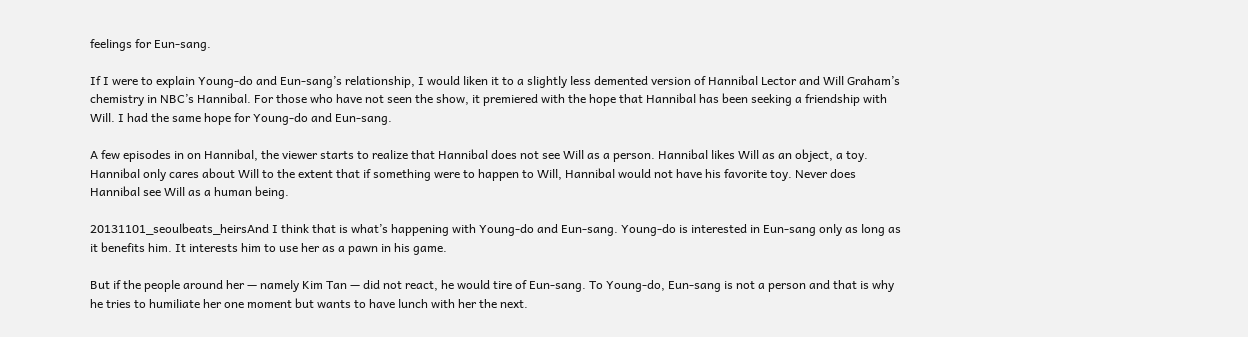feelings for Eun-sang.

If I were to explain Young-do and Eun-sang’s relationship, I would liken it to a slightly less demented version of Hannibal Lector and Will Graham’s chemistry in NBC’s Hannibal. For those who have not seen the show, it premiered with the hope that Hannibal has been seeking a friendship with Will. I had the same hope for Young-do and Eun-sang.

A few episodes in on Hannibal, the viewer starts to realize that Hannibal does not see Will as a person. Hannibal likes Will as an object, a toy. Hannibal only cares about Will to the extent that if something were to happen to Will, Hannibal would not have his favorite toy. Never does Hannibal see Will as a human being.

20131101_seoulbeats_heirsAnd I think that is what’s happening with Young-do and Eun-sang. Young-do is interested in Eun-sang only as long as it benefits him. It interests him to use her as a pawn in his game.

But if the people around her — namely Kim Tan — did not react, he would tire of Eun-sang. To Young-do, Eun-sang is not a person and that is why he tries to humiliate her one moment but wants to have lunch with her the next.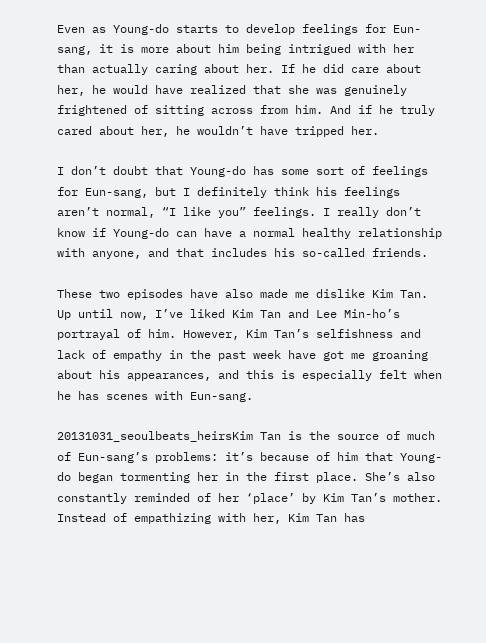Even as Young-do starts to develop feelings for Eun-sang, it is more about him being intrigued with her than actually caring about her. If he did care about her, he would have realized that she was genuinely frightened of sitting across from him. And if he truly cared about her, he wouldn’t have tripped her.

I don’t doubt that Young-do has some sort of feelings for Eun-sang, but I definitely think his feelings aren’t normal, “I like you” feelings. I really don’t know if Young-do can have a normal healthy relationship with anyone, and that includes his so-called friends.

These two episodes have also made me dislike Kim Tan. Up until now, I’ve liked Kim Tan and Lee Min-ho’s portrayal of him. However, Kim Tan’s selfishness and lack of empathy in the past week have got me groaning about his appearances, and this is especially felt when he has scenes with Eun-sang.

20131031_seoulbeats_heirsKim Tan is the source of much of Eun-sang’s problems: it’s because of him that Young-do began tormenting her in the first place. She’s also constantly reminded of her ‘place’ by Kim Tan’s mother. Instead of empathizing with her, Kim Tan has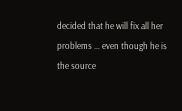decided that he will fix all her problems … even though he is the source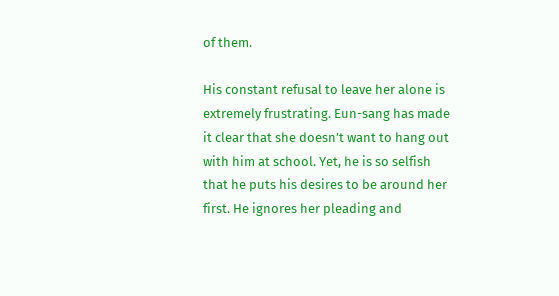of them.

His constant refusal to leave her alone is extremely frustrating. Eun-sang has made it clear that she doesn’t want to hang out with him at school. Yet, he is so selfish that he puts his desires to be around her first. He ignores her pleading and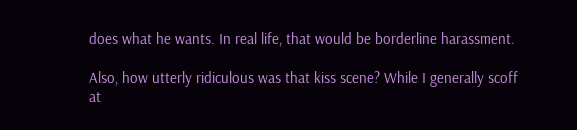does what he wants. In real life, that would be borderline harassment.

Also, how utterly ridiculous was that kiss scene? While I generally scoff at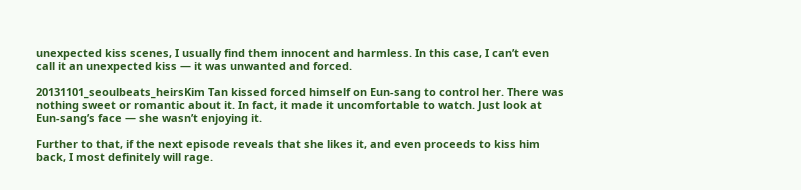unexpected kiss scenes, I usually find them innocent and harmless. In this case, I can’t even call it an unexpected kiss — it was unwanted and forced.

20131101_seoulbeats_heirsKim Tan kissed forced himself on Eun-sang to control her. There was nothing sweet or romantic about it. In fact, it made it uncomfortable to watch. Just look at Eun-sang’s face — she wasn’t enjoying it.

Further to that, if the next episode reveals that she likes it, and even proceeds to kiss him back, I most definitely will rage.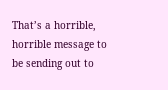That’s a horrible, horrible message to be sending out to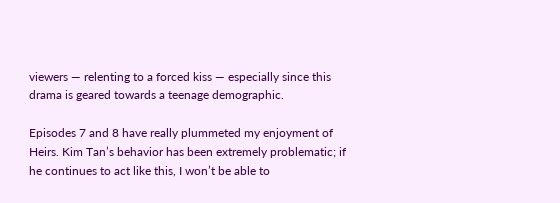viewers — relenting to a forced kiss — especially since this drama is geared towards a teenage demographic.

Episodes 7 and 8 have really plummeted my enjoyment of Heirs. Kim Tan’s behavior has been extremely problematic; if he continues to act like this, I won’t be able to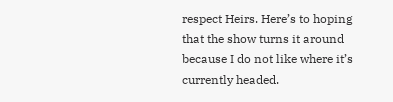respect Heirs. Here’s to hoping that the show turns it around because I do not like where it’s currently headed.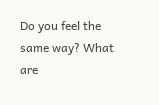Do you feel the same way? What are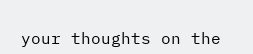your thoughts on the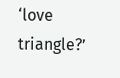‘love triangle?’